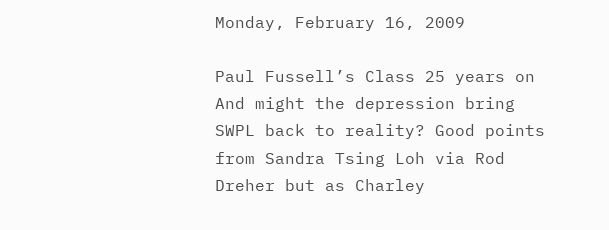Monday, February 16, 2009

Paul Fussell’s Class 25 years on
And might the depression bring SWPL back to reality? Good points from Sandra Tsing Loh via Rod Dreher but as Charley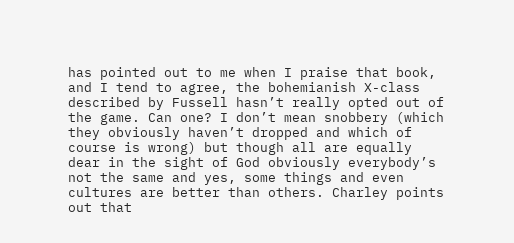has pointed out to me when I praise that book, and I tend to agree, the bohemianish X-class described by Fussell hasn’t really opted out of the game. Can one? I don’t mean snobbery (which they obviously haven’t dropped and which of course is wrong) but though all are equally dear in the sight of God obviously everybody’s not the same and yes, some things and even cultures are better than others. Charley points out that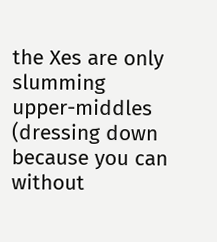the Xes are only slumming upper-middles (dressing down because you can without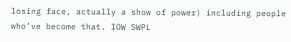losing face, actually a show of power) including people who’ve become that. IOW SWPL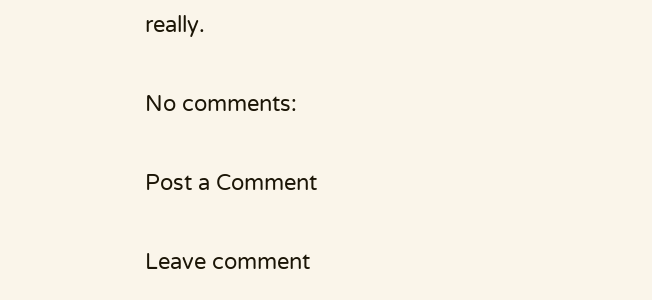really.

No comments:

Post a Comment

Leave comment